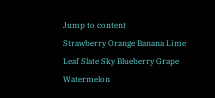Jump to content
Strawberry Orange Banana Lime Leaf Slate Sky Blueberry Grape Watermelon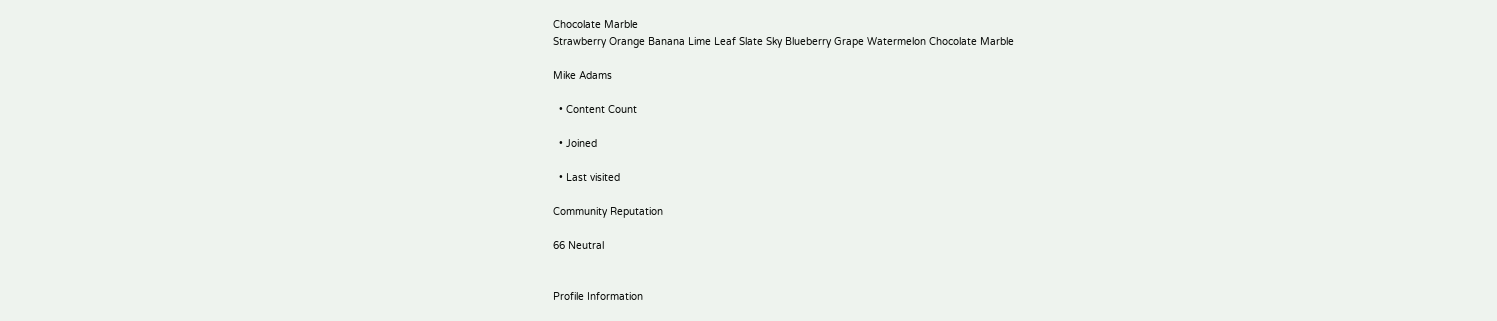Chocolate Marble
Strawberry Orange Banana Lime Leaf Slate Sky Blueberry Grape Watermelon Chocolate Marble

Mike Adams

  • Content Count

  • Joined

  • Last visited

Community Reputation

66 Neutral


Profile Information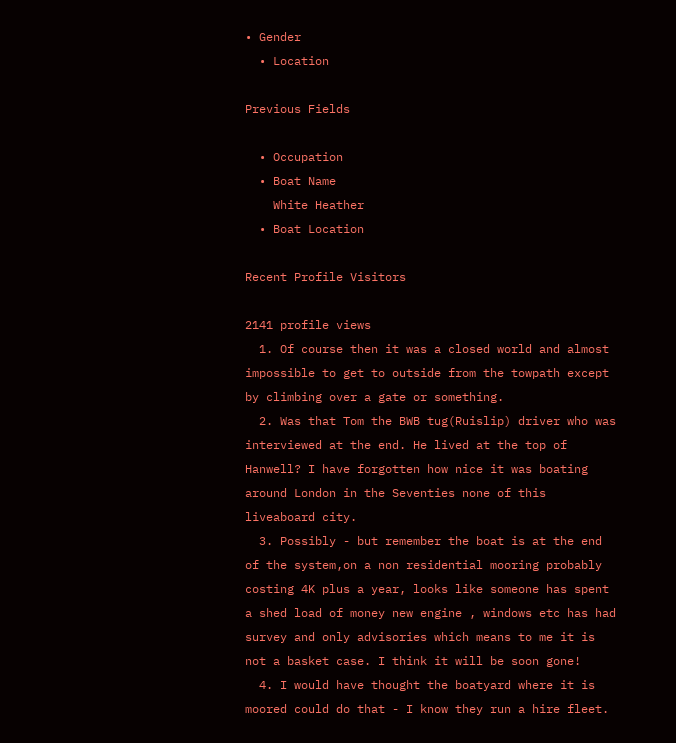• Gender
  • Location

Previous Fields

  • Occupation
  • Boat Name
    White Heather
  • Boat Location

Recent Profile Visitors

2141 profile views
  1. Of course then it was a closed world and almost impossible to get to outside from the towpath except by climbing over a gate or something.
  2. Was that Tom the BWB tug(Ruislip) driver who was interviewed at the end. He lived at the top of Hanwell? I have forgotten how nice it was boating around London in the Seventies none of this liveaboard city.
  3. Possibly - but remember the boat is at the end of the system,on a non residential mooring probably costing 4K plus a year, looks like someone has spent a shed load of money new engine , windows etc has had survey and only advisories which means to me it is not a basket case. I think it will be soon gone!
  4. I would have thought the boatyard where it is moored could do that - I know they run a hire fleet.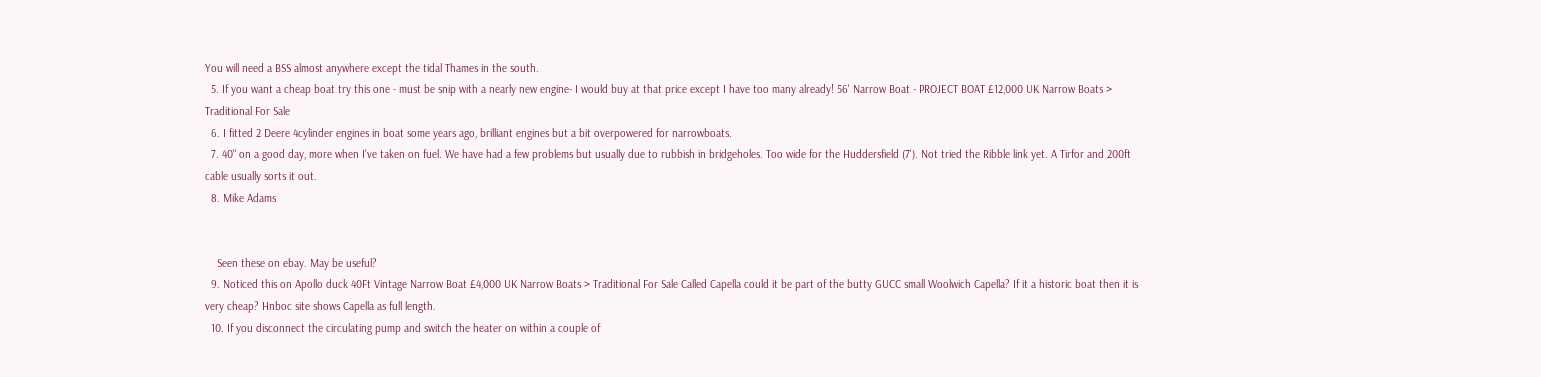You will need a BSS almost anywhere except the tidal Thames in the south.
  5. If you want a cheap boat try this one - must be snip with a nearly new engine- I would buy at that price except I have too many already! 56' Narrow Boat - PROJECT BOAT £12,000 UK Narrow Boats > Traditional For Sale
  6. I fitted 2 Deere 4cylinder engines in boat some years ago, brilliant engines but a bit overpowered for narrowboats.
  7. 40" on a good day, more when I've taken on fuel. We have had a few problems but usually due to rubbish in bridgeholes. Too wide for the Huddersfield (7'). Not tried the Ribble link yet. A Tirfor and 200ft cable usually sorts it out.
  8. Mike Adams


    Seen these on ebay. May be useful?
  9. Noticed this on Apollo duck 40Ft Vintage Narrow Boat £4,000 UK Narrow Boats > Traditional For Sale Called Capella could it be part of the butty GUCC small Woolwich Capella? If it a historic boat then it is very cheap? Hnboc site shows Capella as full length.
  10. If you disconnect the circulating pump and switch the heater on within a couple of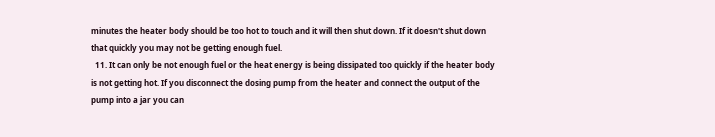minutes the heater body should be too hot to touch and it will then shut down. If it doesn't shut down that quickly you may not be getting enough fuel.
  11. It can only be not enough fuel or the heat energy is being dissipated too quickly if the heater body is not getting hot. If you disconnect the dosing pump from the heater and connect the output of the pump into a jar you can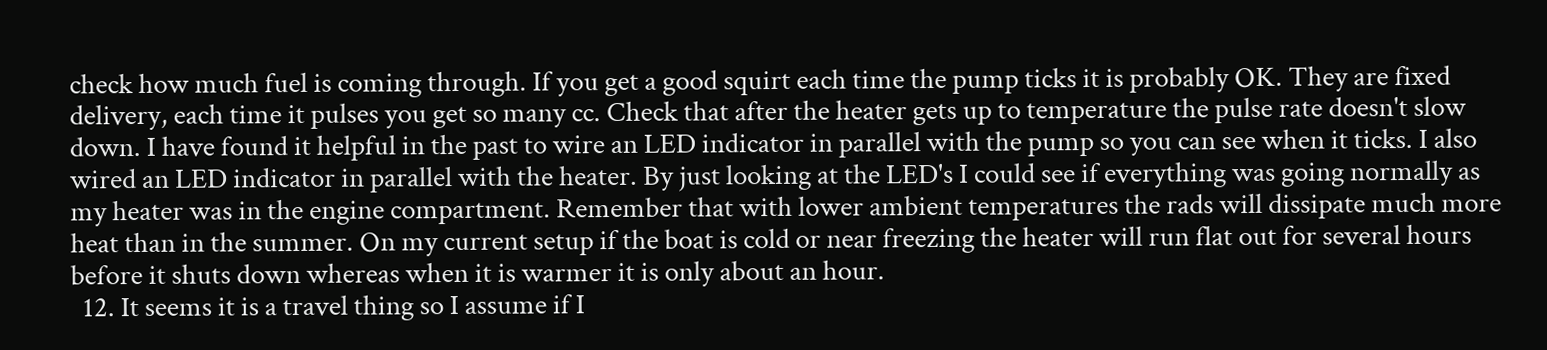check how much fuel is coming through. If you get a good squirt each time the pump ticks it is probably OK. They are fixed delivery, each time it pulses you get so many cc. Check that after the heater gets up to temperature the pulse rate doesn't slow down. I have found it helpful in the past to wire an LED indicator in parallel with the pump so you can see when it ticks. I also wired an LED indicator in parallel with the heater. By just looking at the LED's I could see if everything was going normally as my heater was in the engine compartment. Remember that with lower ambient temperatures the rads will dissipate much more heat than in the summer. On my current setup if the boat is cold or near freezing the heater will run flat out for several hours before it shuts down whereas when it is warmer it is only about an hour.
  12. It seems it is a travel thing so I assume if I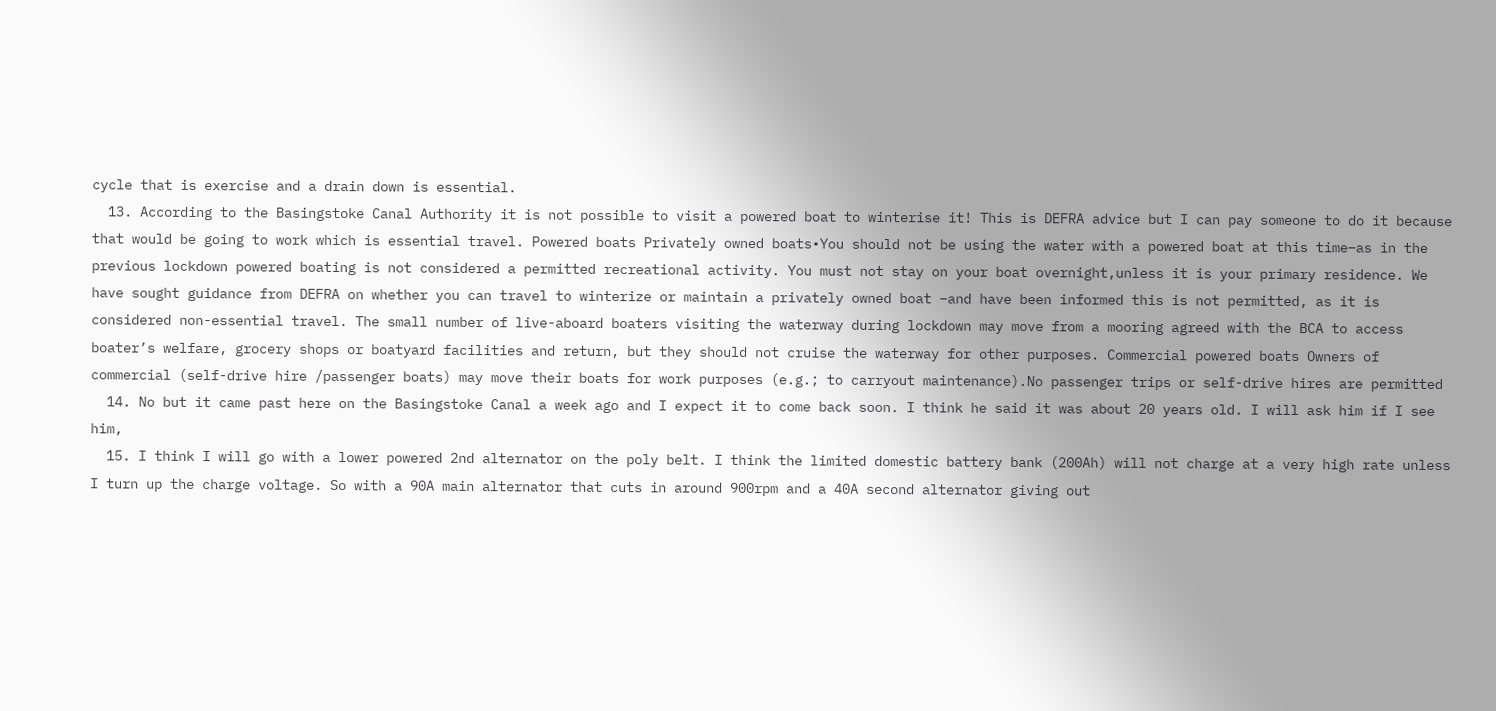cycle that is exercise and a drain down is essential.
  13. According to the Basingstoke Canal Authority it is not possible to visit a powered boat to winterise it! This is DEFRA advice but I can pay someone to do it because that would be going to work which is essential travel. Powered boats Privately owned boats•You should not be using the water with a powered boat at this time–as in the previous lockdown powered boating is not considered a permitted recreational activity. You must not stay on your boat overnight,unless it is your primary residence. We have sought guidance from DEFRA on whether you can travel to winterize or maintain a privately owned boat –and have been informed this is not permitted, as it is considered non-essential travel. The small number of live-aboard boaters visiting the waterway during lockdown may move from a mooring agreed with the BCA to access boater’s welfare, grocery shops or boatyard facilities and return, but they should not cruise the waterway for other purposes. Commercial powered boats Owners of commercial (self-drive hire /passenger boats) may move their boats for work purposes (e.g.; to carryout maintenance).No passenger trips or self-drive hires are permitted
  14. No but it came past here on the Basingstoke Canal a week ago and I expect it to come back soon. I think he said it was about 20 years old. I will ask him if I see him,
  15. I think I will go with a lower powered 2nd alternator on the poly belt. I think the limited domestic battery bank (200Ah) will not charge at a very high rate unless I turn up the charge voltage. So with a 90A main alternator that cuts in around 900rpm and a 40A second alternator giving out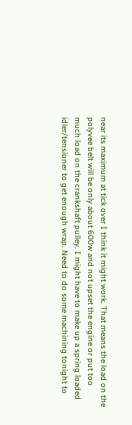near its maximum at tick over I think it might work. That means the load on the polyvee belt will be only about 600w and not upset the engine or put too much load on the crankshaft pulley. I might have to make up a spring loaded idler/tensioner to get enough wrap. Need to do some machining tonight to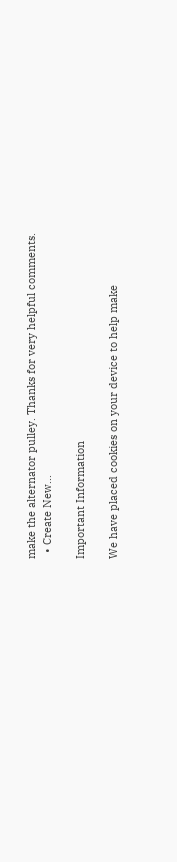make the alternator pulley. Thanks for very helpful comments.
  • Create New...

Important Information

We have placed cookies on your device to help make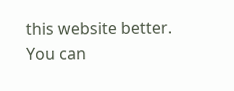this website better. You can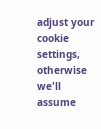adjust your cookie settings, otherwise we'll assume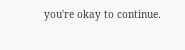you're okay to continue.